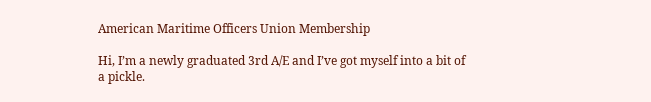American Maritime Officers Union Membership

Hi, I’m a newly graduated 3rd A/E and I’ve got myself into a bit of a pickle.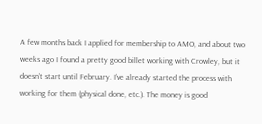A few months back I applied for membership to AMO, and about two weeks ago I found a pretty good billet working with Crowley, but it doesn’t start until February. I’ve already started the process with working for them (physical done, etc.). The money is good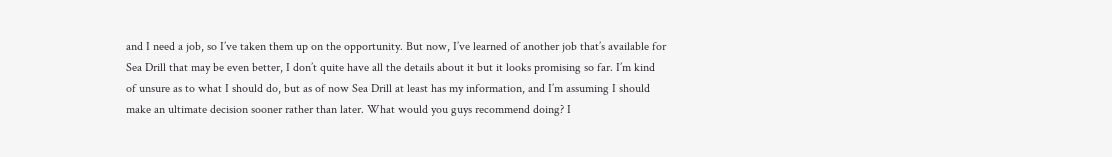and I need a job, so I’ve taken them up on the opportunity. But now, I’ve learned of another job that’s available for Sea Drill that may be even better, I don’t quite have all the details about it but it looks promising so far. I’m kind of unsure as to what I should do, but as of now Sea Drill at least has my information, and I’m assuming I should make an ultimate decision sooner rather than later. What would you guys recommend doing? I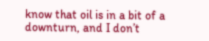know that oil is in a bit of a downturn, and I don’t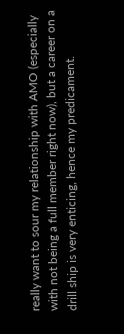really want to sour my relationship with AMO (especially with not being a full member right now), but a career on a drill ship is very enticing, hence my predicament.